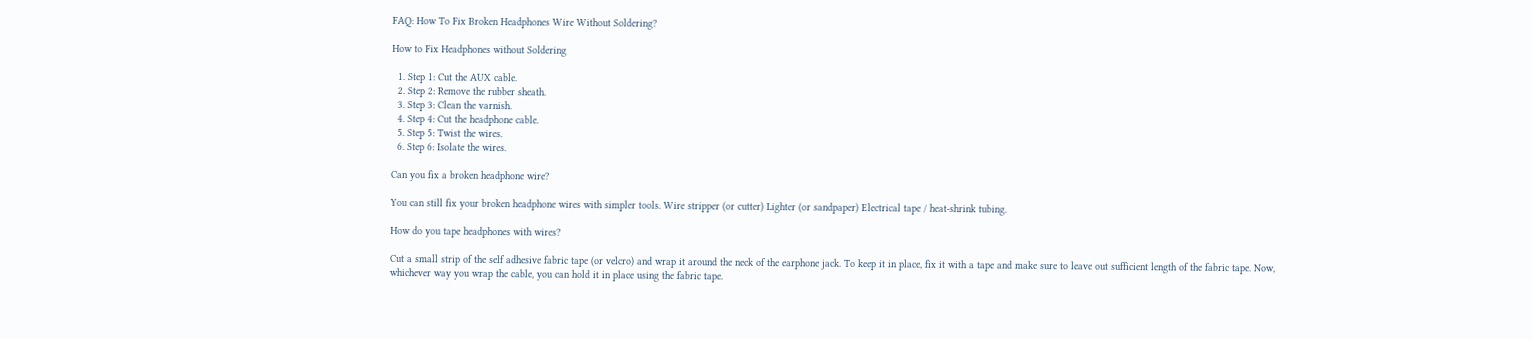FAQ: How To Fix Broken Headphones Wire Without Soldering?

How to Fix Headphones without Soldering

  1. Step 1: Cut the AUX cable.
  2. Step 2: Remove the rubber sheath.
  3. Step 3: Clean the varnish.
  4. Step 4: Cut the headphone cable.
  5. Step 5: Twist the wires.
  6. Step 6: Isolate the wires.

Can you fix a broken headphone wire?

You can still fix your broken headphone wires with simpler tools. Wire stripper (or cutter) Lighter (or sandpaper) Electrical tape / heat-shrink tubing.

How do you tape headphones with wires?

Cut a small strip of the self adhesive fabric tape (or velcro) and wrap it around the neck of the earphone jack. To keep it in place, fix it with a tape and make sure to leave out sufficient length of the fabric tape. Now, whichever way you wrap the cable, you can hold it in place using the fabric tape.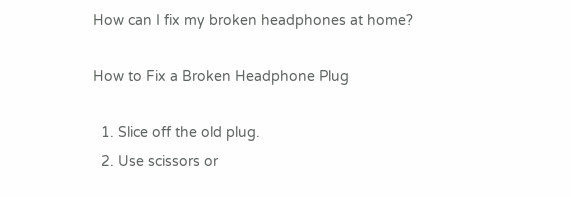How can I fix my broken headphones at home?

How to Fix a Broken Headphone Plug

  1. Slice off the old plug.
  2. Use scissors or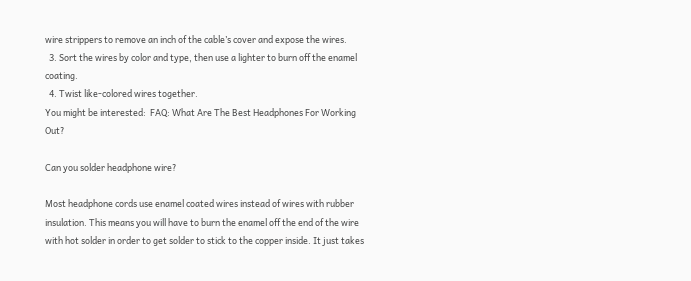wire strippers to remove an inch of the cable’s cover and expose the wires.
  3. Sort the wires by color and type, then use a lighter to burn off the enamel coating.
  4. Twist like-colored wires together.
You might be interested:  FAQ: What Are The Best Headphones For Working Out?

Can you solder headphone wire?

Most headphone cords use enamel coated wires instead of wires with rubber insulation. This means you will have to burn the enamel off the end of the wire with hot solder in order to get solder to stick to the copper inside. It just takes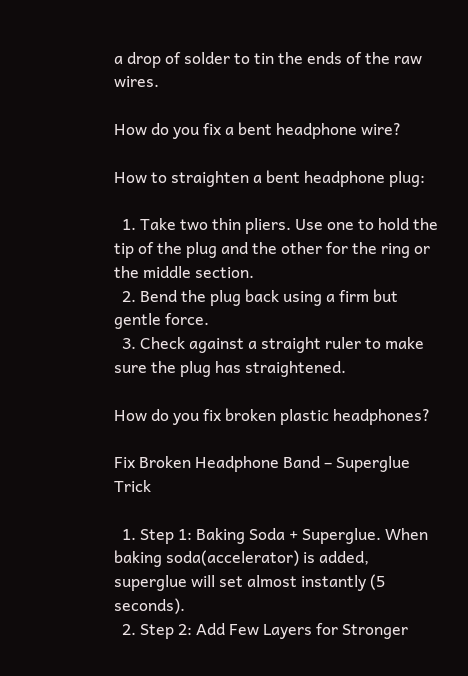a drop of solder to tin the ends of the raw wires.

How do you fix a bent headphone wire?

How to straighten a bent headphone plug:

  1. Take two thin pliers. Use one to hold the tip of the plug and the other for the ring or the middle section.
  2. Bend the plug back using a firm but gentle force.
  3. Check against a straight ruler to make sure the plug has straightened.

How do you fix broken plastic headphones?

Fix Broken Headphone Band – Superglue Trick

  1. Step 1: Baking Soda + Superglue. When baking soda(accelerator) is added, superglue will set almost instantly (5 seconds).
  2. Step 2: Add Few Layers for Stronger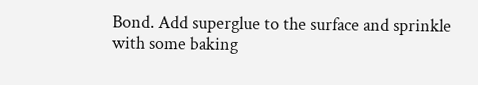Bond. Add superglue to the surface and sprinkle with some baking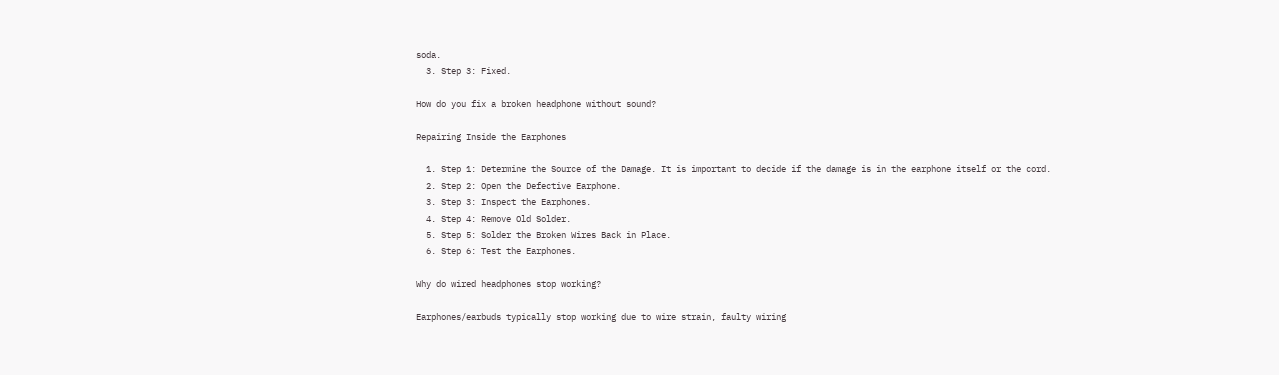soda.
  3. Step 3: Fixed.

How do you fix a broken headphone without sound?

Repairing Inside the Earphones

  1. Step 1: Determine the Source of the Damage. It is important to decide if the damage is in the earphone itself or the cord.
  2. Step 2: Open the Defective Earphone.
  3. Step 3: Inspect the Earphones.
  4. Step 4: Remove Old Solder.
  5. Step 5: Solder the Broken Wires Back in Place.
  6. Step 6: Test the Earphones.

Why do wired headphones stop working?

Earphones/earbuds typically stop working due to wire strain, faulty wiring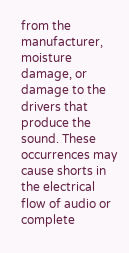from the manufacturer, moisture damage, or damage to the drivers that produce the sound. These occurrences may cause shorts in the electrical flow of audio or complete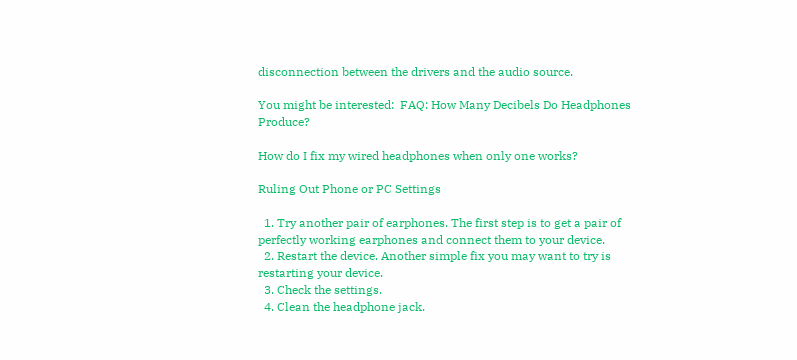disconnection between the drivers and the audio source.

You might be interested:  FAQ: How Many Decibels Do Headphones Produce?

How do I fix my wired headphones when only one works?

Ruling Out Phone or PC Settings

  1. Try another pair of earphones. The first step is to get a pair of perfectly working earphones and connect them to your device.
  2. Restart the device. Another simple fix you may want to try is restarting your device.
  3. Check the settings.
  4. Clean the headphone jack.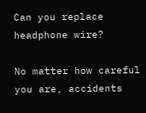Can you replace headphone wire?

No matter how careful you are, accidents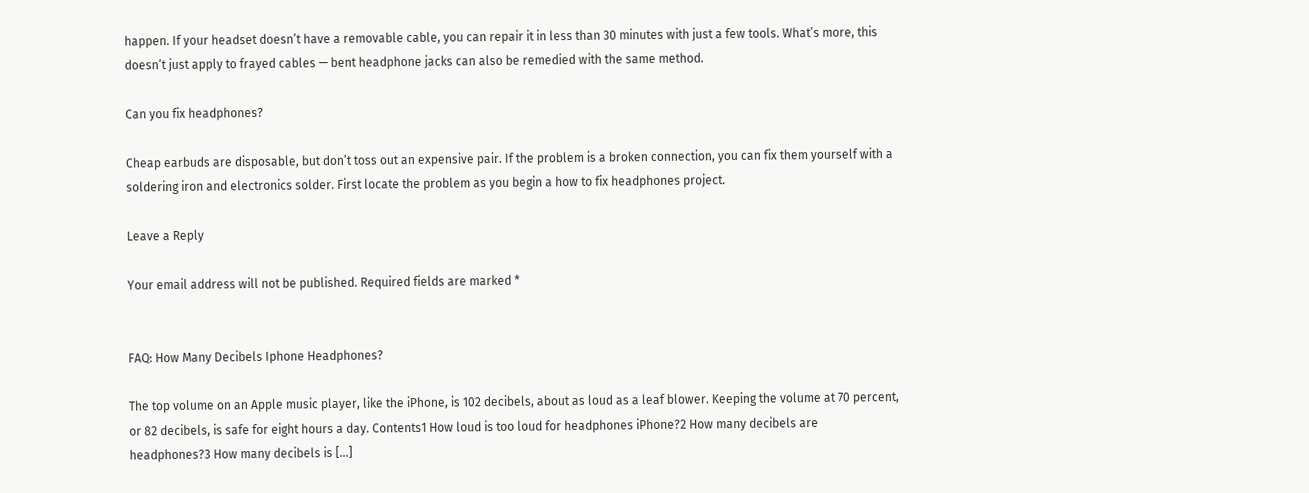happen. If your headset doesn’t have a removable cable, you can repair it in less than 30 minutes with just a few tools. What’s more, this doesn’t just apply to frayed cables — bent headphone jacks can also be remedied with the same method.

Can you fix headphones?

Cheap earbuds are disposable, but don’t toss out an expensive pair. If the problem is a broken connection, you can fix them yourself with a soldering iron and electronics solder. First locate the problem as you begin a how to fix headphones project.

Leave a Reply

Your email address will not be published. Required fields are marked *


FAQ: How Many Decibels Iphone Headphones?

The top volume on an Apple music player, like the iPhone, is 102 decibels, about as loud as a leaf blower. Keeping the volume at 70 percent, or 82 decibels, is safe for eight hours a day. Contents1 How loud is too loud for headphones iPhone?2 How many decibels are headphones?3 How many decibels is […]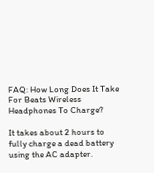FAQ: How Long Does It Take For Beats Wireless Headphones To Charge?

It takes about 2 hours to fully charge a dead battery using the AC adapter.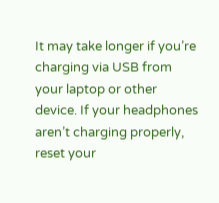It may take longer if you’re charging via USB from your laptop or other device. If your headphones aren’t charging properly, reset your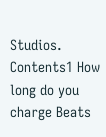Studios. Contents1 How long do you charge Beats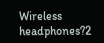Wireless headphones?2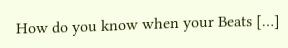How do you know when your Beats […]